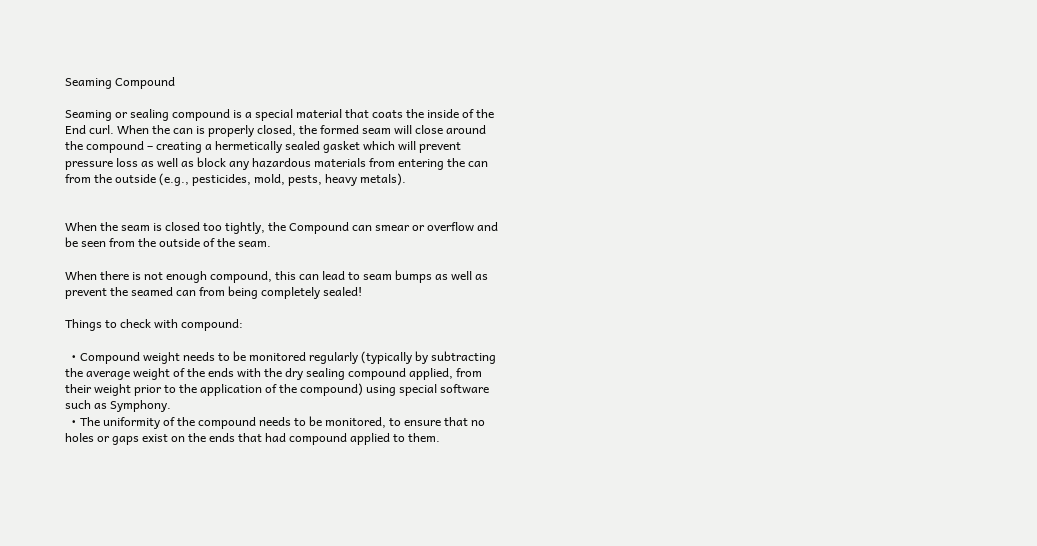Seaming Compound

Seaming or sealing compound is a special material that coats the inside of the End curl. When the can is properly closed, the formed seam will close around the compound – creating a hermetically sealed gasket which will prevent pressure loss as well as block any hazardous materials from entering the can from the outside (e.g., pesticides, mold, pests, heavy metals).


When the seam is closed too tightly, the Compound can smear or overflow and be seen from the outside of the seam.

When there is not enough compound, this can lead to seam bumps as well as prevent the seamed can from being completely sealed!

Things to check with compound:

  • Compound weight needs to be monitored regularly (typically by subtracting the average weight of the ends with the dry sealing compound applied, from their weight prior to the application of the compound) using special software such as Symphony.
  • The uniformity of the compound needs to be monitored, to ensure that no holes or gaps exist on the ends that had compound applied to them.